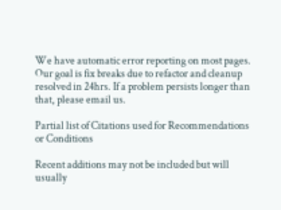We have automatic error reporting on most pages. Our goal is fix breaks due to refactor and cleanup resolved in 24hrs. If a problem persists longer than that, please email us.

Partial list of Citations used for Recommendations or Conditions

Recent additions may not be included but will usually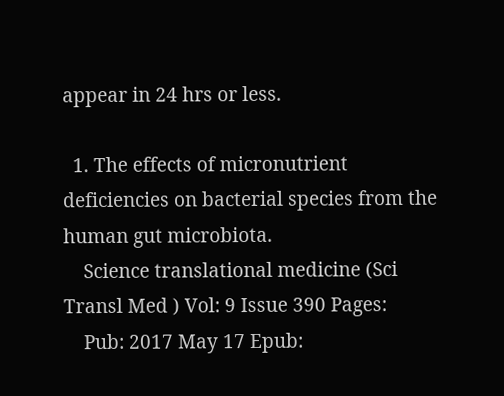appear in 24 hrs or less.

  1. The effects of micronutrient deficiencies on bacterial species from the human gut microbiota.
    Science translational medicine (Sci Transl Med ) Vol: 9 Issue 390 Pages:
    Pub: 2017 May 17 Epub: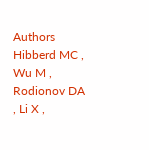Authors Hibberd MC , Wu M , Rodionov DA , Li X ,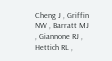Cheng J , Griffin NW , Barratt MJ , Giannone RJ , Hettich RL ,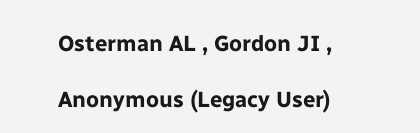Osterman AL , Gordon JI ,

Anonymous (Legacy User)